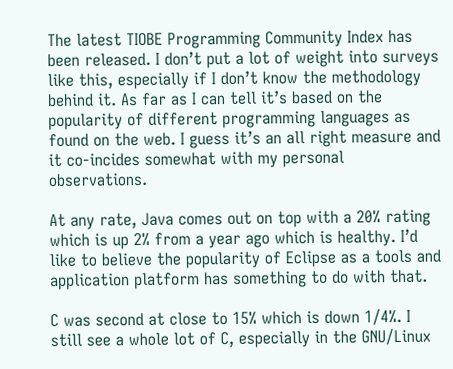The latest TIOBE Programming Community Index has been released. I don’t put a lot of weight into surveys like this, especially if I don’t know the methodology behind it. As far as I can tell it’s based on the popularity of different programming languages as found on the web. I guess it’s an all right measure and it co-incides somewhat with my personal observations.

At any rate, Java comes out on top with a 20% rating which is up 2% from a year ago which is healthy. I’d like to believe the popularity of Eclipse as a tools and application platform has something to do with that.

C was second at close to 15% which is down 1/4%. I still see a whole lot of C, especially in the GNU/Linux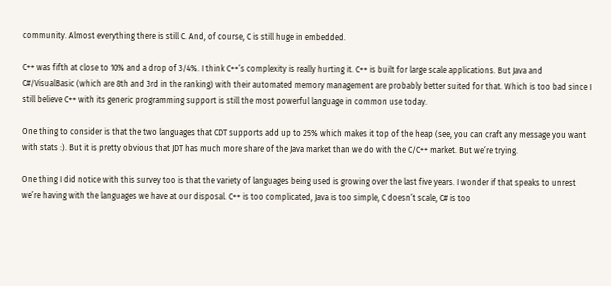community. Almost everything there is still C. And, of course, C is still huge in embedded.

C++ was fifth at close to 10% and a drop of 3/4%. I think C++’s complexity is really hurting it. C++ is built for large scale applications. But Java and C#/VisualBasic (which are 8th and 3rd in the ranking) with their automated memory management are probably better suited for that. Which is too bad since I still believe C++ with its generic programming support is still the most powerful language in common use today.

One thing to consider is that the two languages that CDT supports add up to 25% which makes it top of the heap (see, you can craft any message you want with stats :). But it is pretty obvious that JDT has much more share of the Java market than we do with the C/C++ market. But we’re trying.

One thing I did notice with this survey too is that the variety of languages being used is growing over the last five years. I wonder if that speaks to unrest we’re having with the languages we have at our disposal. C++ is too complicated, Java is too simple, C doesn’t scale, C# is too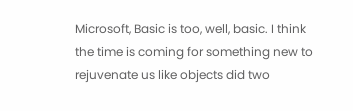Microsoft, Basic is too, well, basic. I think the time is coming for something new to rejuvenate us like objects did two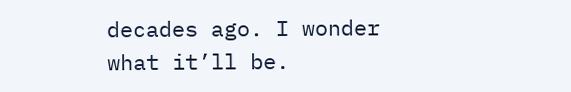decades ago. I wonder what it’ll be.